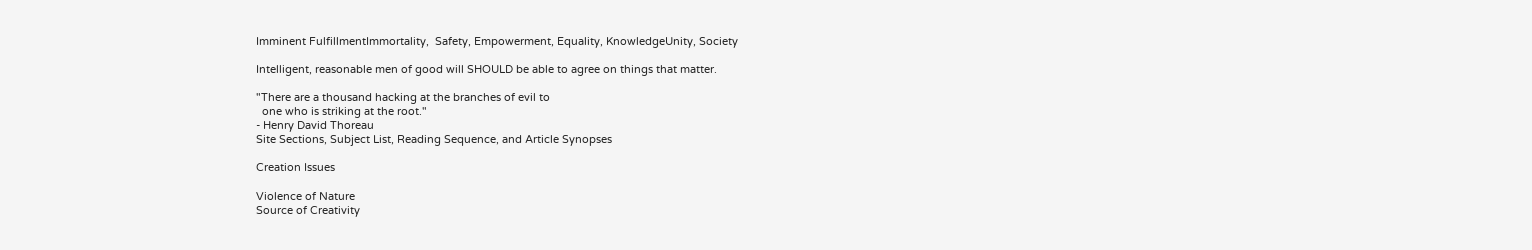Imminent FulfillmentImmortality,  Safety, Empowerment, Equality, KnowledgeUnity, Society

Intelligent, reasonable men of good will SHOULD be able to agree on things that matter.

"There are a thousand hacking at the branches of evil to
  one who is striking at the root."
- Henry David Thoreau
Site Sections, Subject List, Reading Sequence, and Article Synopses

Creation Issues

Violence of Nature
Source of Creativity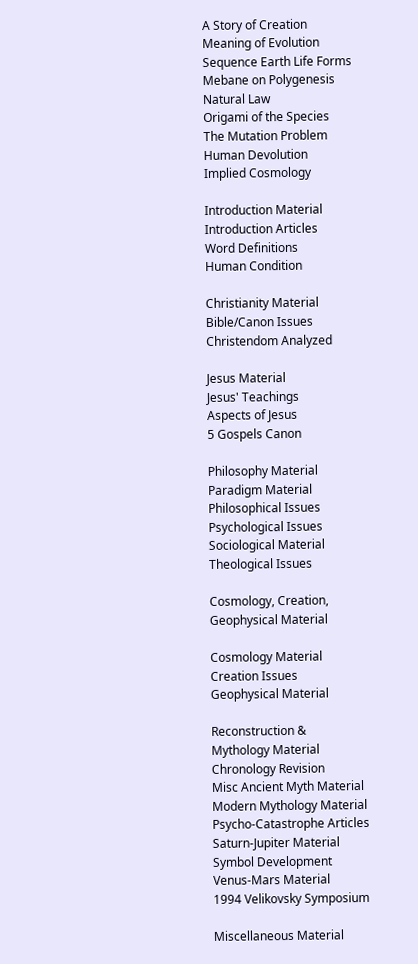A Story of Creation
Meaning of Evolution
Sequence Earth Life Forms
Mebane on Polygenesis
Natural Law
Origami of the Species
The Mutation Problem
Human Devolution
Implied Cosmology

Introduction Material
Introduction Articles
Word Definitions
Human Condition

Christianity Material
Bible/Canon Issues
Christendom Analyzed

Jesus Material
Jesus' Teachings
Aspects of Jesus
5 Gospels Canon

Philosophy Material
Paradigm Material
Philosophical Issues
Psychological Issues
Sociological Material
Theological Issues

Cosmology, Creation,
Geophysical Material

Cosmology Material
Creation Issues
Geophysical Material

Reconstruction &
Mythology Material
Chronology Revision
Misc Ancient Myth Material
Modern Mythology Material
Psycho-Catastrophe Articles
Saturn-Jupiter Material
Symbol Development
Venus-Mars Material
1994 Velikovsky Symposium

Miscellaneous Material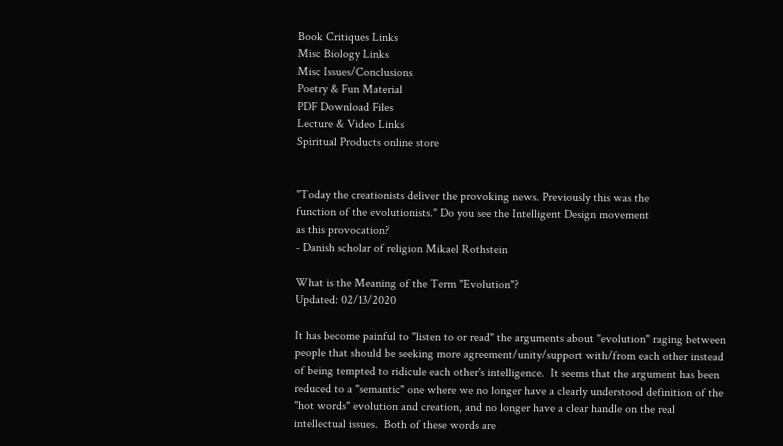Book Critiques Links
Misc Biology Links
Misc Issues/Conclusions
Poetry & Fun Material
PDF Download Files
Lecture & Video Links
Spiritual Products online store


"Today the creationists deliver the provoking news. Previously this was the
function of the evolutionists." Do you see the Intelligent Design movement
as this provocation?
- Danish scholar of religion Mikael Rothstein

What is the Meaning of the Term "Evolution"?
Updated: 02/13/2020

It has become painful to "listen to or read" the arguments about "evolution" raging between people that should be seeking more agreement/unity/support with/from each other instead of being tempted to ridicule each other's intelligence.  It seems that the argument has been reduced to a "semantic" one where we no longer have a clearly understood definition of the "hot words" evolution and creation, and no longer have a clear handle on the real intellectual issues.  Both of these words are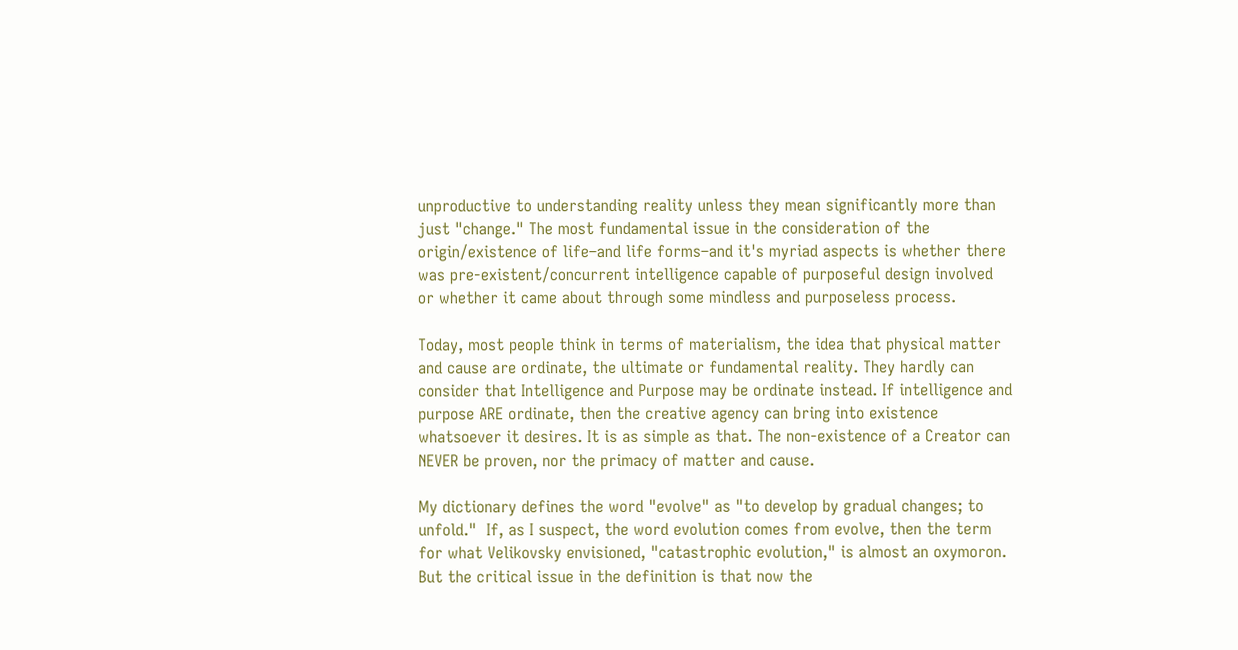unproductive to understanding reality unless they mean significantly more than just "change." The most fundamental issue in the consideration of the origin/existence of life–and life forms–and it's myriad aspects is whether there was pre-existent/concurrent intelligence capable of purposeful design involved or whether it came about through some mindless and purposeless process.

Today, most people think in terms of materialism, the idea that physical matter and cause are ordinate, the ultimate or fundamental reality. They hardly can consider that Intelligence and Purpose may be ordinate instead. If intelligence and purpose ARE ordinate, then the creative agency can bring into existence whatsoever it desires. It is as simple as that. The non-existence of a Creator can NEVER be proven, nor the primacy of matter and cause.

My dictionary defines the word "evolve" as "to develop by gradual changes; to unfold."  If, as I suspect, the word evolution comes from evolve, then the term for what Velikovsky envisioned, "catastrophic evolution," is almost an oxymoron.  But the critical issue in the definition is that now the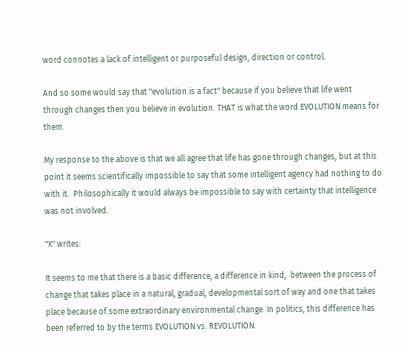word connotes a lack of intelligent or purposeful design, direction or control.

And so some would say that "evolution is a fact" because if you believe that life went through changes then you believe in evolution. THAT is what the word EVOLUTION means for them.

My response to the above is that we all agree that life has gone through changes, but at this point it seems scientifically impossible to say that some intelligent agency had nothing to do with it.  Philosophically it would always be impossible to say with certainty that intelligence was not involved.

"X" writes:

It seems to me that there is a basic difference, a difference in kind,  between the process of change that takes place in a natural, gradual, developmental sort of way and one that takes place because of some extraordinary environmental change. In politics, this difference has been referred to by the terms EVOLUTION vs. REVOLUTION.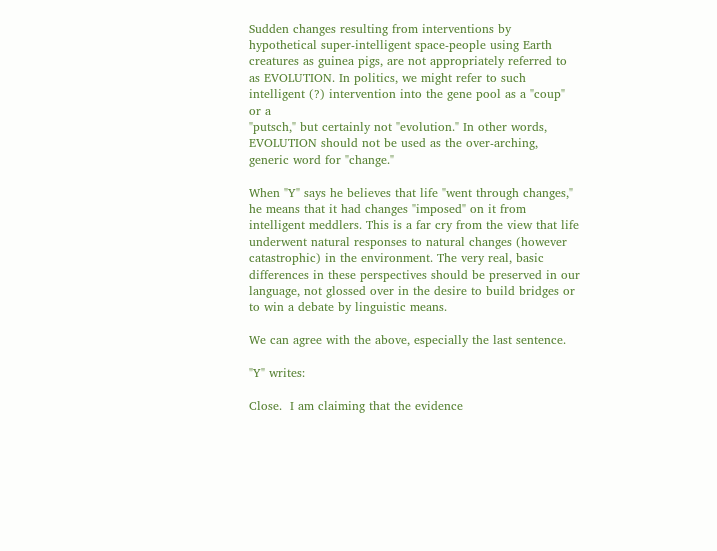Sudden changes resulting from interventions by hypothetical super-intelligent space-people using Earth creatures as guinea pigs, are not appropriately referred to as EVOLUTION. In politics, we might refer to such intelligent (?) intervention into the gene pool as a "coup" or a
"putsch," but certainly not "evolution." In other words, EVOLUTION should not be used as the over-arching, generic word for "change."

When "Y" says he believes that life "went through changes," he means that it had changes "imposed" on it from intelligent meddlers. This is a far cry from the view that life underwent natural responses to natural changes (however catastrophic) in the environment. The very real, basic differences in these perspectives should be preserved in our language, not glossed over in the desire to build bridges or to win a debate by linguistic means.

We can agree with the above, especially the last sentence.

"Y" writes:

Close.  I am claiming that the evidence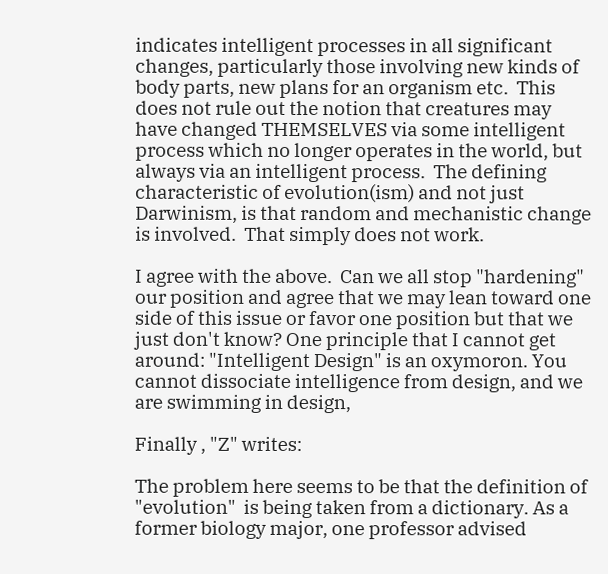indicates intelligent processes in all significant changes, particularly those involving new kinds of body parts, new plans for an organism etc.  This does not rule out the notion that creatures may have changed THEMSELVES via some intelligent process which no longer operates in the world, but always via an intelligent process.  The defining characteristic of evolution(ism) and not just Darwinism, is that random and mechanistic change is involved.  That simply does not work.

I agree with the above.  Can we all stop "hardening" our position and agree that we may lean toward one side of this issue or favor one position but that we just don't know? One principle that I cannot get around: "Intelligent Design" is an oxymoron. You cannot dissociate intelligence from design, and we are swimming in design,

Finally , "Z" writes:

The problem here seems to be that the definition of "evolution"  is being taken from a dictionary. As a former biology major, one professor advised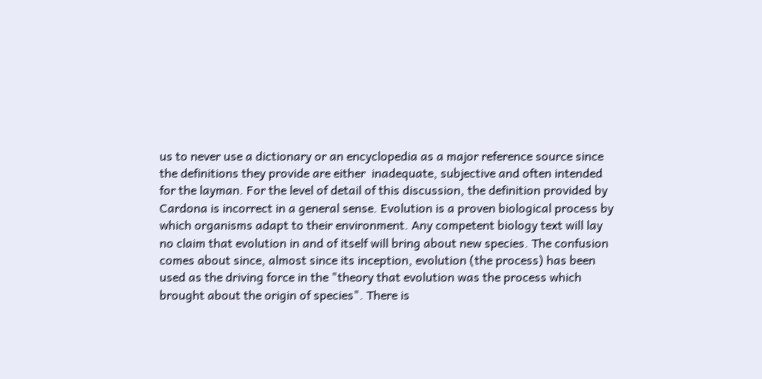us to never use a dictionary or an encyclopedia as a major reference source since the definitions they provide are either  inadequate, subjective and often intended for the layman. For the level of detail of this discussion, the definition provided by Cardona is incorrect in a general sense. Evolution is a proven biological process by which organisms adapt to their environment. Any competent biology text will lay no claim that evolution in and of itself will bring about new species. The confusion comes about since, almost since its inception, evolution (the process) has been used as the driving force in the "theory that evolution was the process which brought about the origin of species". There is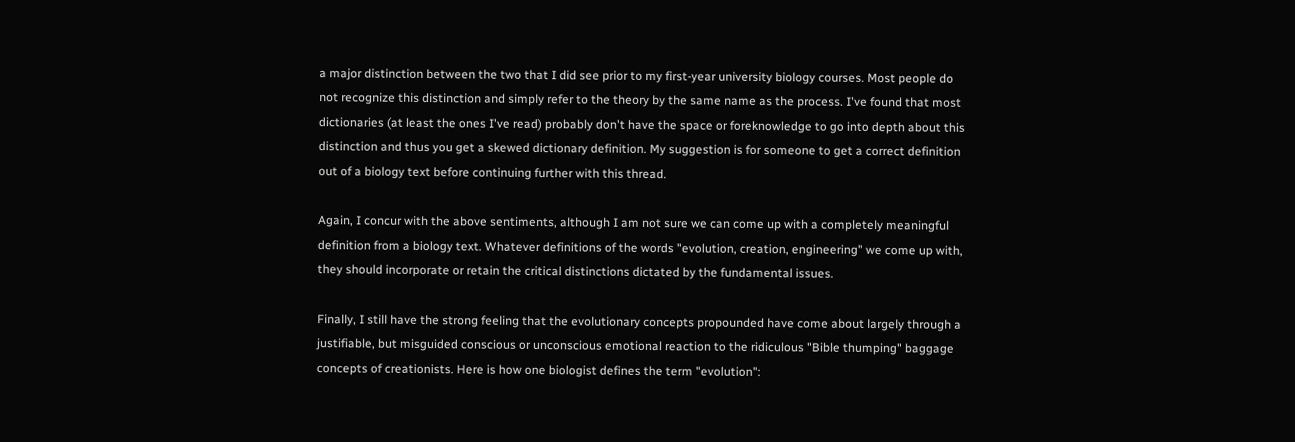a major distinction between the two that I did see prior to my first-year university biology courses. Most people do not recognize this distinction and simply refer to the theory by the same name as the process. I've found that most dictionaries (at least the ones I've read) probably don't have the space or foreknowledge to go into depth about this distinction and thus you get a skewed dictionary definition. My suggestion is for someone to get a correct definition out of a biology text before continuing further with this thread.

Again, I concur with the above sentiments, although I am not sure we can come up with a completely meaningful definition from a biology text. Whatever definitions of the words "evolution, creation, engineering" we come up with, they should incorporate or retain the critical distinctions dictated by the fundamental issues.

Finally, I still have the strong feeling that the evolutionary concepts propounded have come about largely through a justifiable, but misguided conscious or unconscious emotional reaction to the ridiculous "Bible thumping" baggage concepts of creationists. Here is how one biologist defines the term "evolution":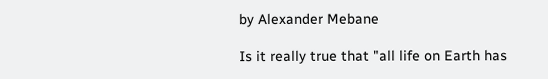by Alexander Mebane

Is it really true that "all life on Earth has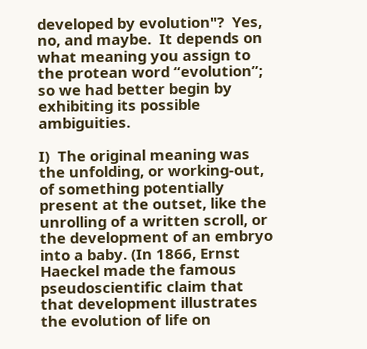developed by evolution"?  Yes, no, and maybe.  It depends on what meaning you assign to the protean word “evolution”; so we had better begin by exhibiting its possible ambiguities.

I)  The original meaning was the unfolding, or working-out, of something potentially present at the outset, like the unrolling of a written scroll, or the development of an embryo into a baby. (In 1866, Ernst Haeckel made the famous pseudoscientific claim that that development illustrates the evolution of life on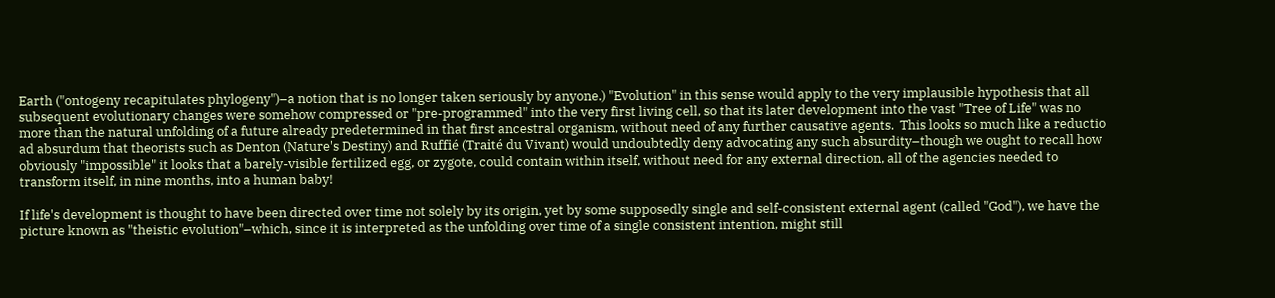Earth ("ontogeny recapitulates phylogeny")–a notion that is no longer taken seriously by anyone.) "Evolution" in this sense would apply to the very implausible hypothesis that all subsequent evolutionary changes were somehow compressed or "pre-programmed" into the very first living cell, so that its later development into the vast "Tree of Life" was no more than the natural unfolding of a future already predetermined in that first ancestral organism, without need of any further causative agents.  This looks so much like a reductio ad absurdum that theorists such as Denton (Nature's Destiny) and Ruffié (Traité du Vivant) would undoubtedly deny advocating any such absurdity–though we ought to recall how obviously "impossible" it looks that a barely-visible fertilized egg, or zygote, could contain within itself, without need for any external direction, all of the agencies needed to transform itself, in nine months, into a human baby!

If life's development is thought to have been directed over time not solely by its origin, yet by some supposedly single and self-consistent external agent (called "God"), we have the picture known as "theistic evolution"–which, since it is interpreted as the unfolding over time of a single consistent intention, might still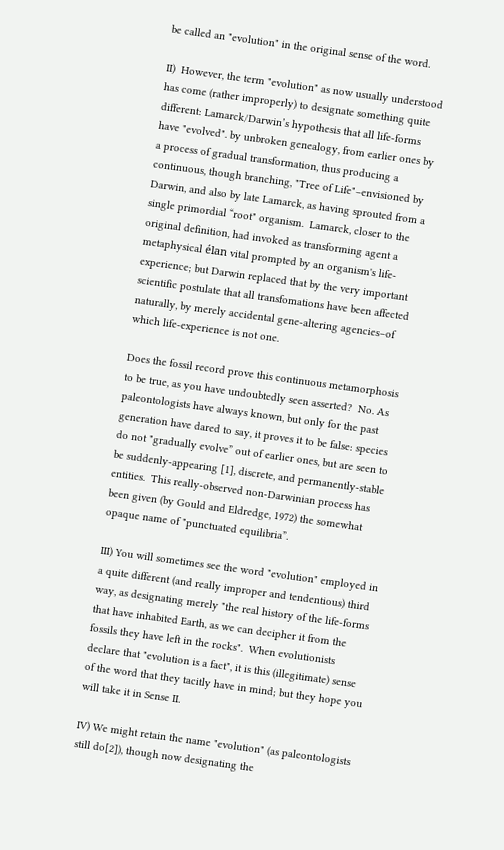be called an "evolution" in the original sense of the word.

II)  However, the term "evolution" as now usually understood has come (rather improperly) to designate something quite different: Lamarck/Darwin’s hypothesis that all life-forms have "evolved". by unbroken genealogy, from earlier ones by a process of gradual transformation, thus producing a continuous, though branching, "Tree of Life"–envisioned by Darwin, and also by late Lamarck, as having sprouted from a single primordial “root" organism.  Lamarck, closer to the original definition, had invoked as transforming agent a metaphysical élan vital prompted by an organism's life-experience; but Darwin replaced that by the very important scientific postulate that all transfomations have been affected naturally, by merely accidental gene-altering agencies–of which life-experience is not one.

Does the fossil record prove this continuous metamorphosis to be true, as you have undoubtedly seen asserted?  No. As paleontologists have always known, but only for the past generation have dared to say, it proves it to be false: species do not "gradually evolve” out of earlier ones, but are seen to be suddenly-appearing [1], discrete, and permanently-stable entities.  This really-observed non-Darwinian process has been given (by Gould and Eldredge, 1972) the somewhat opaque name of "punctuated equilibria”.

III) You will sometimes see the word "evolution" employed in a quite different (and really improper and tendentious) third way, as designating merely "the real history of the life-forms that have inhabited Earth, as we can decipher it from the fossils they have left in the rocks".  When evolutionists declare that "evolution is a fact", it is this (illegitimate) sense of the word that they tacitly have in mind; but they hope you will take it in Sense II.

IV) We might retain the name "evolution" (as paleontologists still do[2]), though now designating the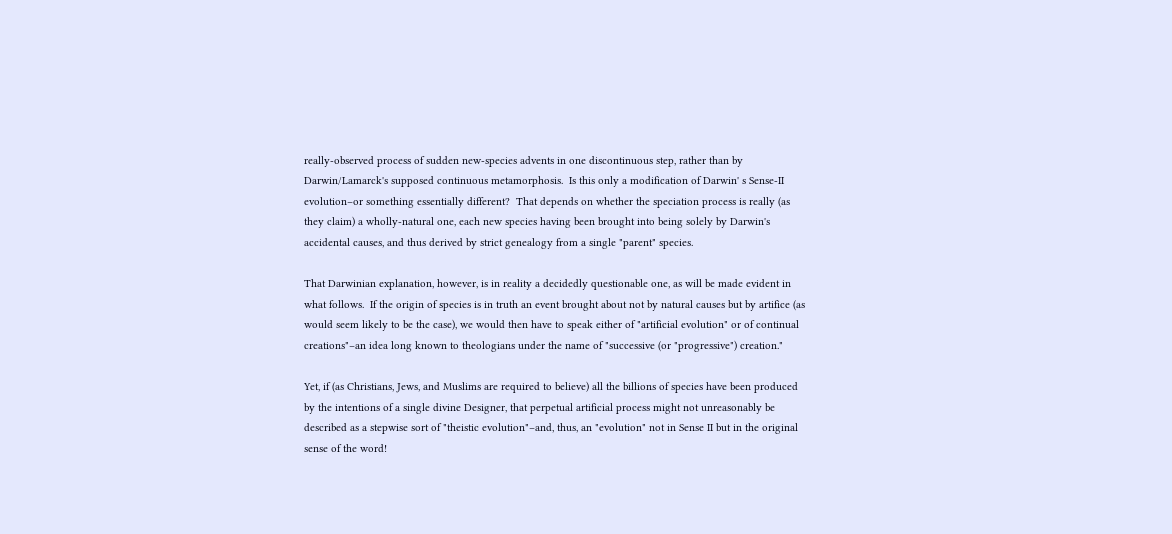really-observed process of sudden new-species advents in one discontinuous step, rather than by Darwin/Lamarck's supposed continuous metamorphosis.  Is this only a modification of Darwin' s Sense-II evolution–or something essentially different?  That depends on whether the speciation process is really (as they claim) a wholly-natural one, each new species having been brought into being solely by Darwin's accidental causes, and thus derived by strict genealogy from a single "parent" species.

That Darwinian explanation, however, is in reality a decidedly questionable one, as will be made evident in what follows.  If the origin of species is in truth an event brought about not by natural causes but by artifice (as would seem likely to be the case), we would then have to speak either of "artificial evolution" or of continual creations"–an idea long known to theologians under the name of "successive (or "progressive") creation."

Yet, if (as Christians, Jews, and Muslims are required to believe) all the billions of species have been produced by the intentions of a single divine Designer, that perpetual artificial process might not unreasonably be described as a stepwise sort of "theistic evolution"–and, thus, an "evolution" not in Sense II but in the original sense of the word!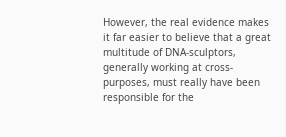However, the real evidence makes it far easier to believe that a great multitude of DNA-sculptors, generally working at cross-purposes, must really have been responsible for the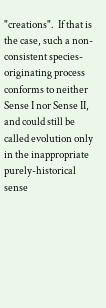"creations".  If that is the case, such a non-consistent species-originating process conforms to neither Sense I nor Sense II, and could still be called evolution only in the inappropriate purely-historical sense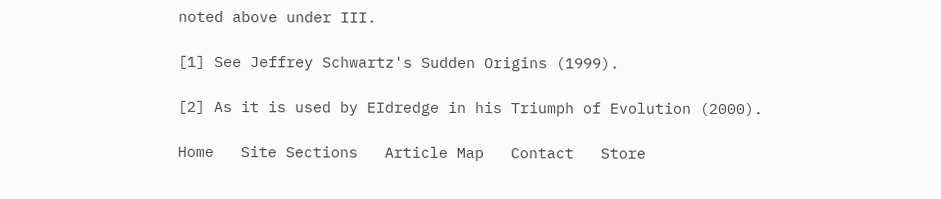noted above under III.

[1] See Jeffrey Schwartz's Sudden Origins (1999).

[2] As it is used by EIdredge in his Triumph of Evolution (2000).

Home   Site Sections   Article Map   Contact   Store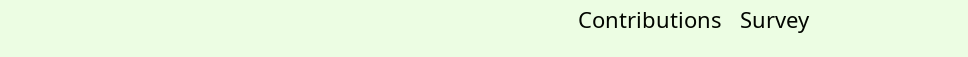Contributions   Survey